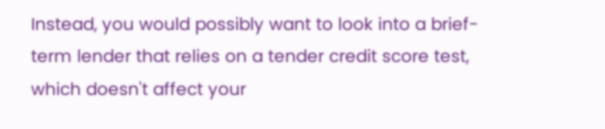Instead, you would possibly want to look into a brief-term lender that relies on a tender credit score test, which doesn't affect your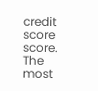credit score score.
The most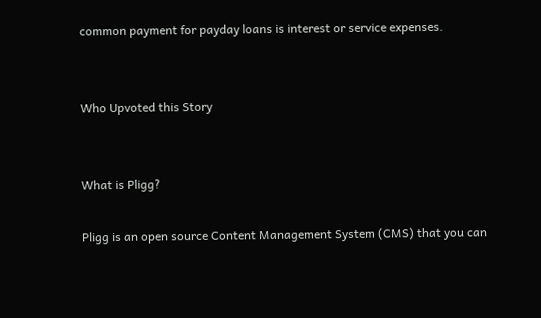common payment for payday loans is interest or service expenses.


Who Upvoted this Story


What is Pligg?

Pligg is an open source Content Management System (CMS) that you can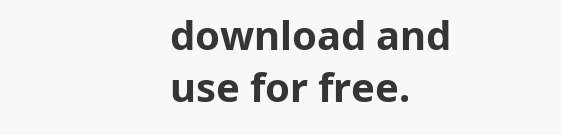download and use for free.